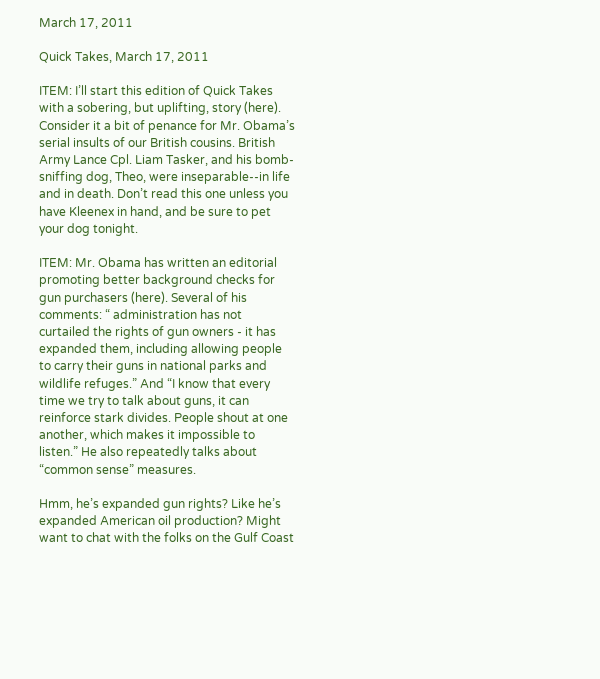March 17, 2011

Quick Takes, March 17, 2011

ITEM: I’ll start this edition of Quick Takes with a sobering, but uplifting, story (here). Consider it a bit of penance for Mr. Obama’s serial insults of our British cousins. British Army Lance Cpl. Liam Tasker, and his bomb-sniffing dog, Theo, were inseparable--in life and in death. Don’t read this one unless you have Kleenex in hand, and be sure to pet your dog tonight.

ITEM: Mr. Obama has written an editorial promoting better background checks for gun purchasers (here). Several of his comments: “ administration has not curtailed the rights of gun owners - it has expanded them, including allowing people to carry their guns in national parks and wildlife refuges.” And “I know that every time we try to talk about guns, it can reinforce stark divides. People shout at one another, which makes it impossible to listen.” He also repeatedly talks about “common sense” measures.

Hmm, he’s expanded gun rights? Like he’s expanded American oil production? Might want to chat with the folks on the Gulf Coast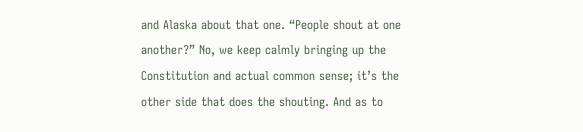and Alaska about that one. “People shout at one another?” No, we keep calmly bringing up the Constitution and actual common sense; it’s the other side that does the shouting. And as to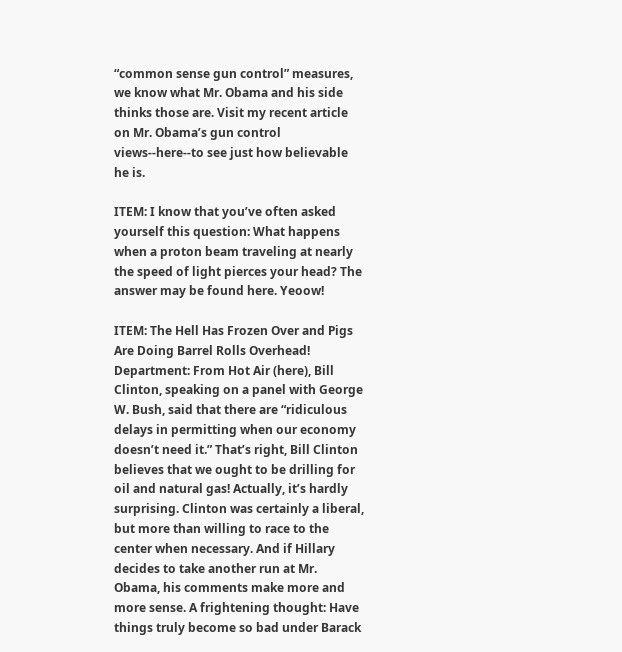“common sense gun control” measures, we know what Mr. Obama and his side thinks those are. Visit my recent article on Mr. Obama’s gun control views--here--to see just how believable he is.

ITEM: I know that you’ve often asked yourself this question: What happens when a proton beam traveling at nearly the speed of light pierces your head? The answer may be found here. Yeoow!

ITEM: The Hell Has Frozen Over and Pigs Are Doing Barrel Rolls Overhead! Department: From Hot Air (here), Bill Clinton, speaking on a panel with George W. Bush, said that there are “ridiculous delays in permitting when our economy doesn’t need it.” That’s right, Bill Clinton believes that we ought to be drilling for oil and natural gas! Actually, it’s hardly surprising. Clinton was certainly a liberal, but more than willing to race to the center when necessary. And if Hillary decides to take another run at Mr. Obama, his comments make more and more sense. A frightening thought: Have things truly become so bad under Barack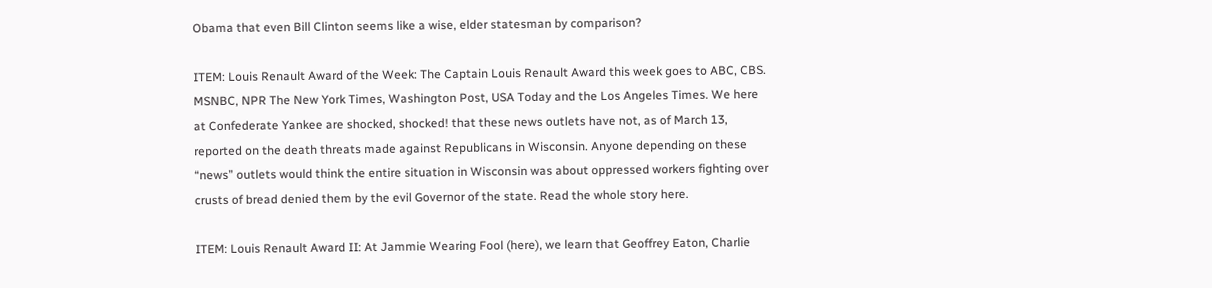Obama that even Bill Clinton seems like a wise, elder statesman by comparison?

ITEM: Louis Renault Award of the Week: The Captain Louis Renault Award this week goes to ABC, CBS. MSNBC, NPR The New York Times, Washington Post, USA Today and the Los Angeles Times. We here at Confederate Yankee are shocked, shocked! that these news outlets have not, as of March 13, reported on the death threats made against Republicans in Wisconsin. Anyone depending on these “news” outlets would think the entire situation in Wisconsin was about oppressed workers fighting over crusts of bread denied them by the evil Governor of the state. Read the whole story here.

ITEM: Louis Renault Award II: At Jammie Wearing Fool (here), we learn that Geoffrey Eaton, Charlie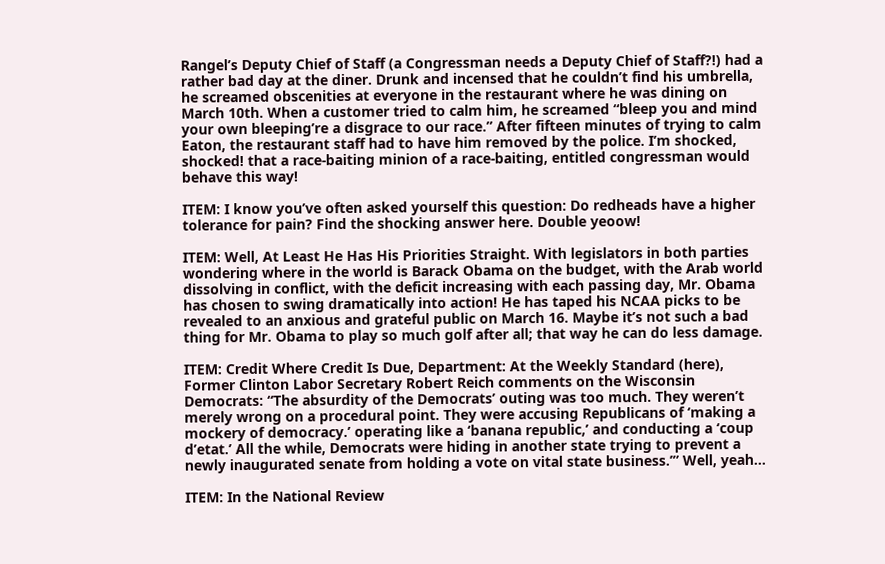Rangel’s Deputy Chief of Staff (a Congressman needs a Deputy Chief of Staff?!) had a rather bad day at the diner. Drunk and incensed that he couldn’t find his umbrella, he screamed obscenities at everyone in the restaurant where he was dining on March 10th. When a customer tried to calm him, he screamed “bleep you and mind your own bleeping’re a disgrace to our race.” After fifteen minutes of trying to calm Eaton, the restaurant staff had to have him removed by the police. I’m shocked, shocked! that a race-baiting minion of a race-baiting, entitled congressman would behave this way!

ITEM: I know you’ve often asked yourself this question: Do redheads have a higher tolerance for pain? Find the shocking answer here. Double yeoow!

ITEM: Well, At Least He Has His Priorities Straight. With legislators in both parties wondering where in the world is Barack Obama on the budget, with the Arab world dissolving in conflict, with the deficit increasing with each passing day, Mr. Obama has chosen to swing dramatically into action! He has taped his NCAA picks to be revealed to an anxious and grateful public on March 16. Maybe it’s not such a bad thing for Mr. Obama to play so much golf after all; that way he can do less damage.

ITEM: Credit Where Credit Is Due, Department: At the Weekly Standard (here), Former Clinton Labor Secretary Robert Reich comments on the Wisconsin Democrats: “The absurdity of the Democrats’ outing was too much. They weren’t merely wrong on a procedural point. They were accusing Republicans of ‘making a mockery of democracy.’ operating like a ‘banana republic,’ and conducting a ‘coup d’etat.’ All the while, Democrats were hiding in another state trying to prevent a newly inaugurated senate from holding a vote on vital state business.’” Well, yeah...

ITEM: In the National Review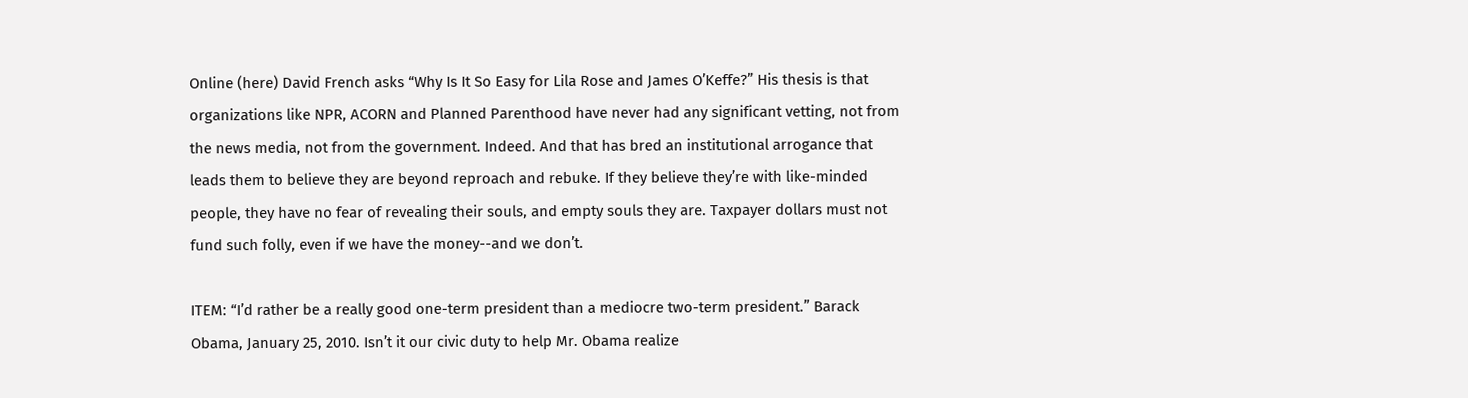Online (here) David French asks “Why Is It So Easy for Lila Rose and James O’Keffe?” His thesis is that organizations like NPR, ACORN and Planned Parenthood have never had any significant vetting, not from the news media, not from the government. Indeed. And that has bred an institutional arrogance that leads them to believe they are beyond reproach and rebuke. If they believe they’re with like-minded people, they have no fear of revealing their souls, and empty souls they are. Taxpayer dollars must not fund such folly, even if we have the money--and we don’t.

ITEM: “I’d rather be a really good one-term president than a mediocre two-term president.” Barack Obama, January 25, 2010. Isn’t it our civic duty to help Mr. Obama realize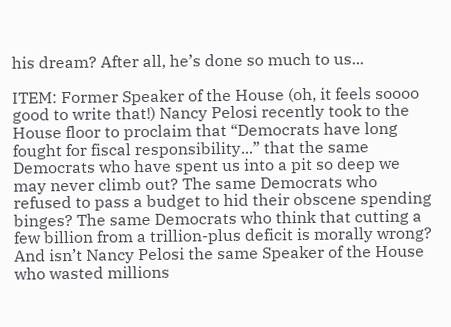his dream? After all, he’s done so much to us...

ITEM: Former Speaker of the House (oh, it feels soooo good to write that!) Nancy Pelosi recently took to the House floor to proclaim that “Democrats have long fought for fiscal responsibility...” that the same Democrats who have spent us into a pit so deep we may never climb out? The same Democrats who refused to pass a budget to hid their obscene spending binges? The same Democrats who think that cutting a few billion from a trillion-plus deficit is morally wrong? And isn’t Nancy Pelosi the same Speaker of the House who wasted millions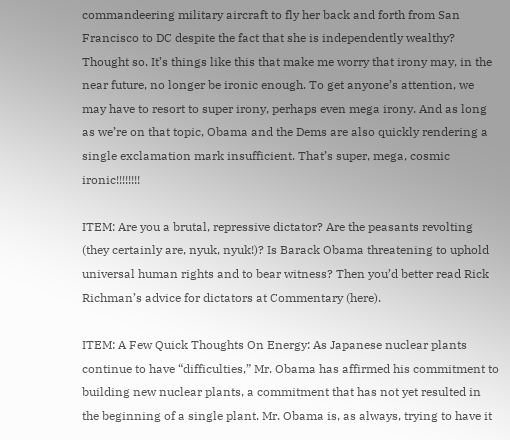commandeering military aircraft to fly her back and forth from San Francisco to DC despite the fact that she is independently wealthy? Thought so. It’s things like this that make me worry that irony may, in the near future, no longer be ironic enough. To get anyone’s attention, we may have to resort to super irony, perhaps even mega irony. And as long as we’re on that topic, Obama and the Dems are also quickly rendering a single exclamation mark insufficient. That’s super, mega, cosmic ironic!!!!!!!!

ITEM: Are you a brutal, repressive dictator? Are the peasants revolting (they certainly are, nyuk, nyuk!)? Is Barack Obama threatening to uphold universal human rights and to bear witness? Then you’d better read Rick Richman’s advice for dictators at Commentary (here).

ITEM: A Few Quick Thoughts On Energy: As Japanese nuclear plants continue to have “difficulties,” Mr. Obama has affirmed his commitment to building new nuclear plants, a commitment that has not yet resulted in the beginning of a single plant. Mr. Obama is, as always, trying to have it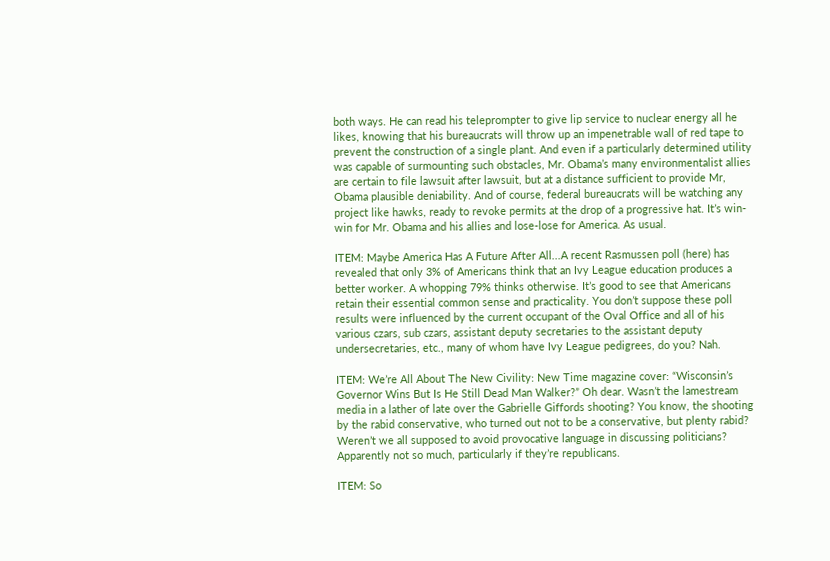both ways. He can read his teleprompter to give lip service to nuclear energy all he likes, knowing that his bureaucrats will throw up an impenetrable wall of red tape to prevent the construction of a single plant. And even if a particularly determined utility was capable of surmounting such obstacles, Mr. Obama’s many environmentalist allies are certain to file lawsuit after lawsuit, but at a distance sufficient to provide Mr, Obama plausible deniability. And of course, federal bureaucrats will be watching any project like hawks, ready to revoke permits at the drop of a progressive hat. It’s win-win for Mr. Obama and his allies and lose-lose for America. As usual.

ITEM: Maybe America Has A Future After All...A recent Rasmussen poll (here) has revealed that only 3% of Americans think that an Ivy League education produces a better worker. A whopping 79% thinks otherwise. It’s good to see that Americans retain their essential common sense and practicality. You don’t suppose these poll results were influenced by the current occupant of the Oval Office and all of his various czars, sub czars, assistant deputy secretaries to the assistant deputy undersecretaries, etc., many of whom have Ivy League pedigrees, do you? Nah.

ITEM: We’re All About The New Civility: New Time magazine cover: “Wisconsin’s Governor Wins But Is He Still Dead Man Walker?” Oh dear. Wasn’t the lamestream media in a lather of late over the Gabrielle Giffords shooting? You know, the shooting by the rabid conservative, who turned out not to be a conservative, but plenty rabid? Weren’t we all supposed to avoid provocative language in discussing politicians? Apparently not so much, particularly if they’re republicans.

ITEM: So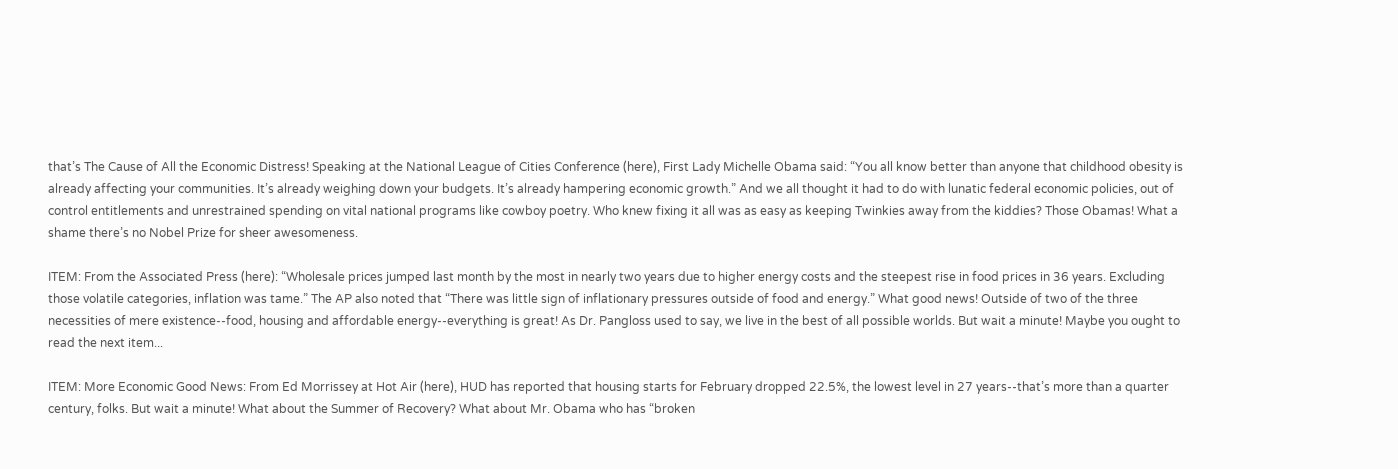that’s The Cause of All the Economic Distress! Speaking at the National League of Cities Conference (here), First Lady Michelle Obama said: “You all know better than anyone that childhood obesity is already affecting your communities. It’s already weighing down your budgets. It’s already hampering economic growth.” And we all thought it had to do with lunatic federal economic policies, out of control entitlements and unrestrained spending on vital national programs like cowboy poetry. Who knew fixing it all was as easy as keeping Twinkies away from the kiddies? Those Obamas! What a shame there’s no Nobel Prize for sheer awesomeness.

ITEM: From the Associated Press (here): “Wholesale prices jumped last month by the most in nearly two years due to higher energy costs and the steepest rise in food prices in 36 years. Excluding those volatile categories, inflation was tame.” The AP also noted that “There was little sign of inflationary pressures outside of food and energy.” What good news! Outside of two of the three necessities of mere existence--food, housing and affordable energy--everything is great! As Dr. Pangloss used to say, we live in the best of all possible worlds. But wait a minute! Maybe you ought to read the next item...

ITEM: More Economic Good News: From Ed Morrissey at Hot Air (here), HUD has reported that housing starts for February dropped 22.5%, the lowest level in 27 years--that’s more than a quarter century, folks. But wait a minute! What about the Summer of Recovery? What about Mr. Obama who has “broken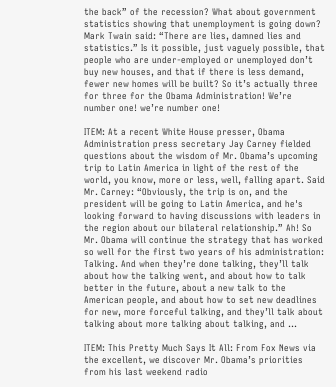the back” of the recession? What about government statistics showing that unemployment is going down? Mark Twain said: “There are lies, damned lies and statistics.” Is it possible, just vaguely possible, that people who are under-employed or unemployed don’t buy new houses, and that if there is less demand, fewer new homes will be built? So it’s actually three for three for the Obama Administration! We’re number one! we’re number one!

ITEM: At a recent White House presser, Obama Administration press secretary Jay Carney fielded questions about the wisdom of Mr. Obama’s upcoming trip to Latin America in light of the rest of the world, you know, more or less, well, falling apart. Said Mr. Carney: “Obviously, the trip is on, and the president will be going to Latin America, and he's looking forward to having discussions with leaders in the region about our bilateral relationship.” Ah! So Mr. Obama will continue the strategy that has worked so well for the first two years of his administration: Talking. And when they’re done talking, they’ll talk about how the talking went, and about how to talk better in the future, about a new talk to the American people, and about how to set new deadlines for new, more forceful talking, and they’ll talk about talking about more talking about talking, and ...

ITEM: This Pretty Much Says It All: From Fox News via the excellent, we discover Mr. Obama’s priorities from his last weekend radio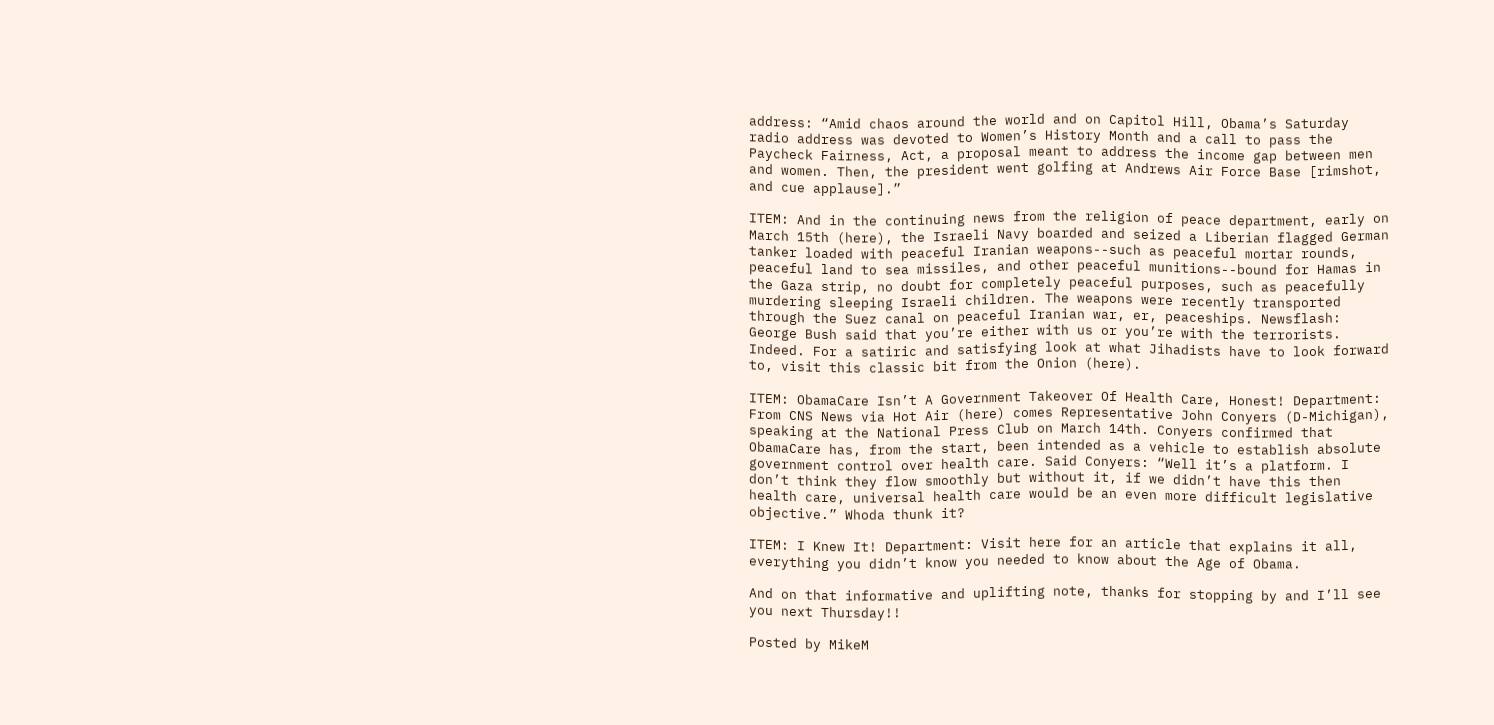address: “Amid chaos around the world and on Capitol Hill, Obama’s Saturday radio address was devoted to Women’s History Month and a call to pass the Paycheck Fairness, Act, a proposal meant to address the income gap between men and women. Then, the president went golfing at Andrews Air Force Base [rimshot, and cue applause].”

ITEM: And in the continuing news from the religion of peace department, early on March 15th (here), the Israeli Navy boarded and seized a Liberian flagged German tanker loaded with peaceful Iranian weapons--such as peaceful mortar rounds, peaceful land to sea missiles, and other peaceful munitions--bound for Hamas in the Gaza strip, no doubt for completely peaceful purposes, such as peacefully murdering sleeping Israeli children. The weapons were recently transported through the Suez canal on peaceful Iranian war, er, peaceships. Newsflash: George Bush said that you’re either with us or you’re with the terrorists. Indeed. For a satiric and satisfying look at what Jihadists have to look forward to, visit this classic bit from the Onion (here).

ITEM: ObamaCare Isn’t A Government Takeover Of Health Care, Honest! Department: From CNS News via Hot Air (here) comes Representative John Conyers (D-Michigan), speaking at the National Press Club on March 14th. Conyers confirmed that ObamaCare has, from the start, been intended as a vehicle to establish absolute government control over health care. Said Conyers: “Well it’s a platform. I don’t think they flow smoothly but without it, if we didn’t have this then health care, universal health care would be an even more difficult legislative objective.” Whoda thunk it?

ITEM: I Knew It! Department: Visit here for an article that explains it all, everything you didn’t know you needed to know about the Age of Obama.

And on that informative and uplifting note, thanks for stopping by and I’ll see you next Thursday!!

Posted by MikeM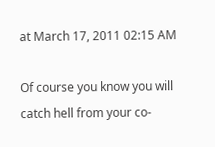at March 17, 2011 02:15 AM

Of course you know you will catch hell from your co-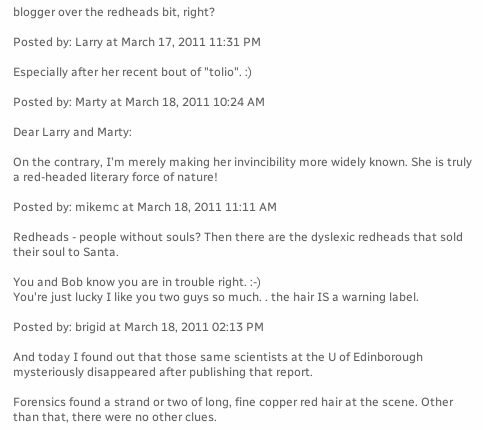blogger over the redheads bit, right?

Posted by: Larry at March 17, 2011 11:31 PM

Especially after her recent bout of "tolio". :)

Posted by: Marty at March 18, 2011 10:24 AM

Dear Larry and Marty:

On the contrary, I'm merely making her invincibility more widely known. She is truly a red-headed literary force of nature!

Posted by: mikemc at March 18, 2011 11:11 AM

Redheads - people without souls? Then there are the dyslexic redheads that sold their soul to Santa.

You and Bob know you are in trouble right. :-)
You're just lucky I like you two guys so much. . the hair IS a warning label.

Posted by: brigid at March 18, 2011 02:13 PM

And today I found out that those same scientists at the U of Edinborough mysteriously disappeared after publishing that report.

Forensics found a strand or two of long, fine copper red hair at the scene. Other than that, there were no other clues.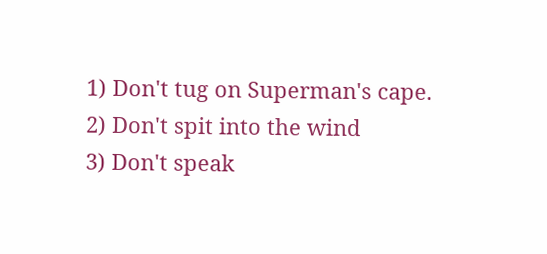1) Don't tug on Superman's cape.
2) Don't spit into the wind
3) Don't speak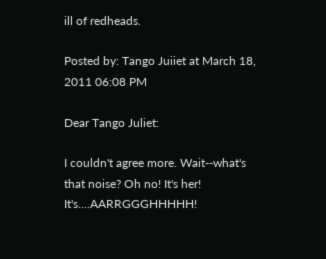ill of redheads.

Posted by: Tango Juiiet at March 18, 2011 06:08 PM

Dear Tango Juliet:

I couldn't agree more. Wait--what's that noise? Oh no! It's her! It's....AARRGGGHHHHH!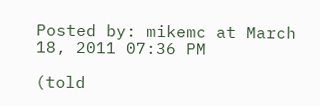Posted by: mikemc at March 18, 2011 07:36 PM

(told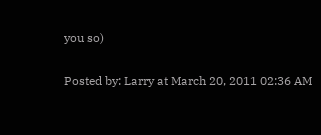you so)

Posted by: Larry at March 20, 2011 02:36 AM